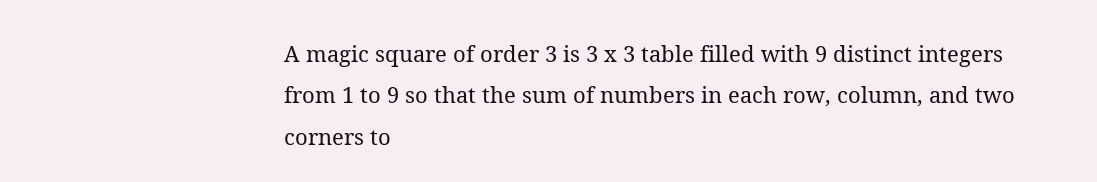A magic square of order 3 is 3 x 3 table filled with 9 distinct integers from 1 to 9 so that the sum of numbers in each row, column, and two corners to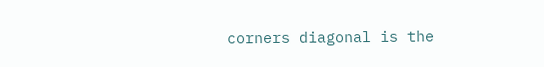corners diagonal is the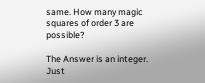same. How many magic squares of order 3 are possible?

The Answer is an integer. Just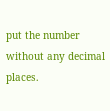put the number without any decimal places.